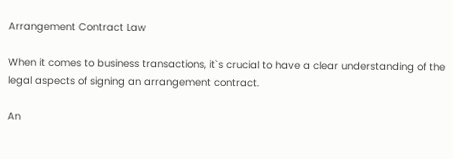Arrangement Contract Law

When it comes to business transactions, it`s crucial to have a clear understanding of the legal aspects of signing an arrangement contract.

An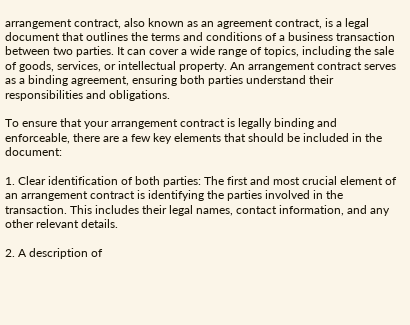arrangement contract, also known as an agreement contract, is a legal document that outlines the terms and conditions of a business transaction between two parties. It can cover a wide range of topics, including the sale of goods, services, or intellectual property. An arrangement contract serves as a binding agreement, ensuring both parties understand their responsibilities and obligations.

To ensure that your arrangement contract is legally binding and enforceable, there are a few key elements that should be included in the document:

1. Clear identification of both parties: The first and most crucial element of an arrangement contract is identifying the parties involved in the transaction. This includes their legal names, contact information, and any other relevant details.

2. A description of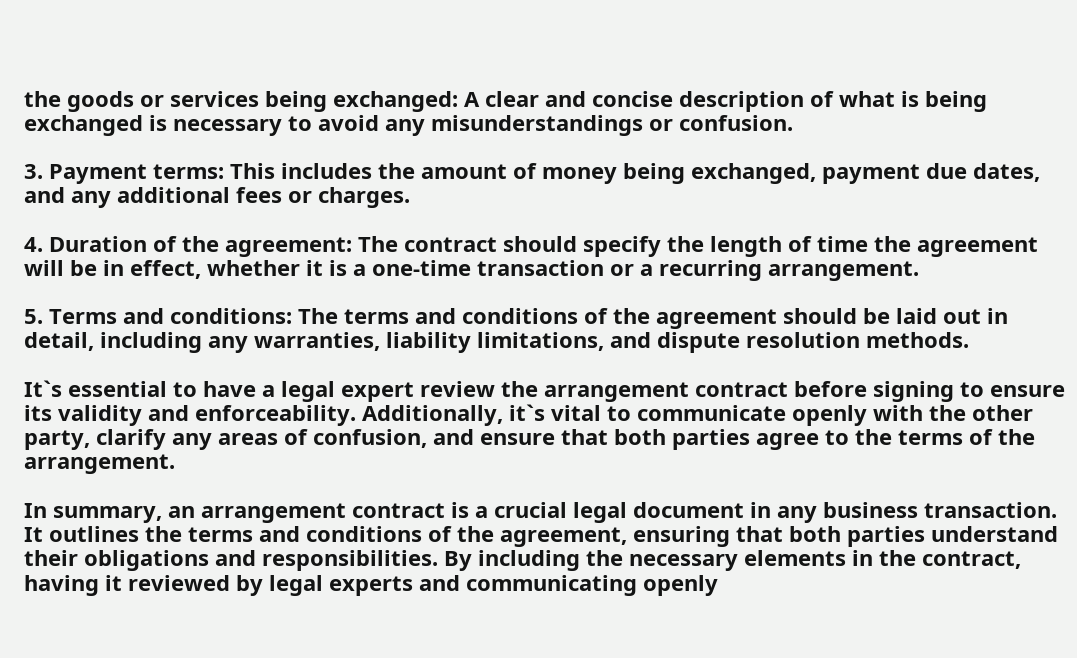the goods or services being exchanged: A clear and concise description of what is being exchanged is necessary to avoid any misunderstandings or confusion.

3. Payment terms: This includes the amount of money being exchanged, payment due dates, and any additional fees or charges.

4. Duration of the agreement: The contract should specify the length of time the agreement will be in effect, whether it is a one-time transaction or a recurring arrangement.

5. Terms and conditions: The terms and conditions of the agreement should be laid out in detail, including any warranties, liability limitations, and dispute resolution methods.

It`s essential to have a legal expert review the arrangement contract before signing to ensure its validity and enforceability. Additionally, it`s vital to communicate openly with the other party, clarify any areas of confusion, and ensure that both parties agree to the terms of the arrangement.

In summary, an arrangement contract is a crucial legal document in any business transaction. It outlines the terms and conditions of the agreement, ensuring that both parties understand their obligations and responsibilities. By including the necessary elements in the contract, having it reviewed by legal experts and communicating openly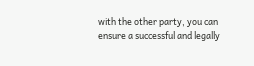with the other party, you can ensure a successful and legally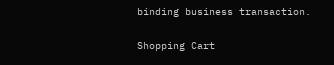binding business transaction.

Shopping Cart